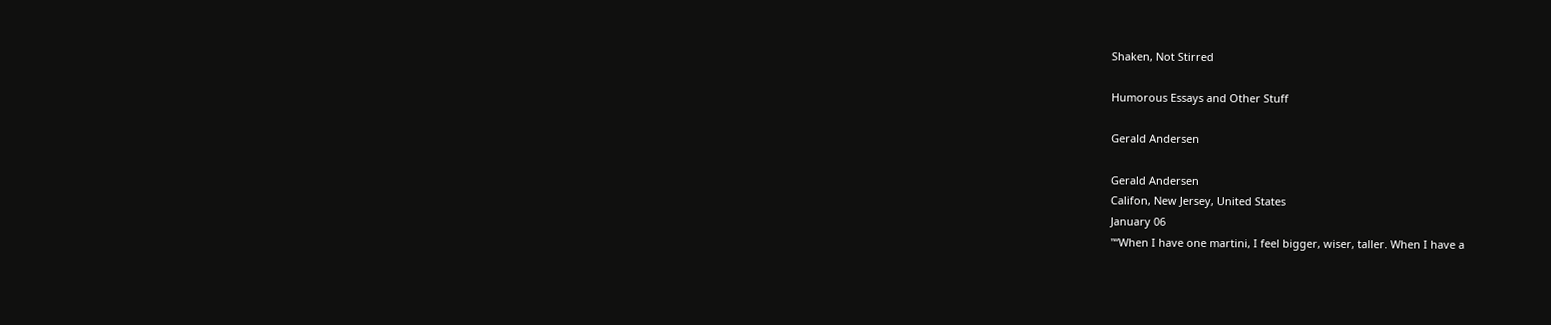Shaken, Not Stirred

Humorous Essays and Other Stuff

Gerald Andersen

Gerald Andersen
Califon, New Jersey, United States
January 06
"“When I have one martini, I feel bigger, wiser, taller. When I have a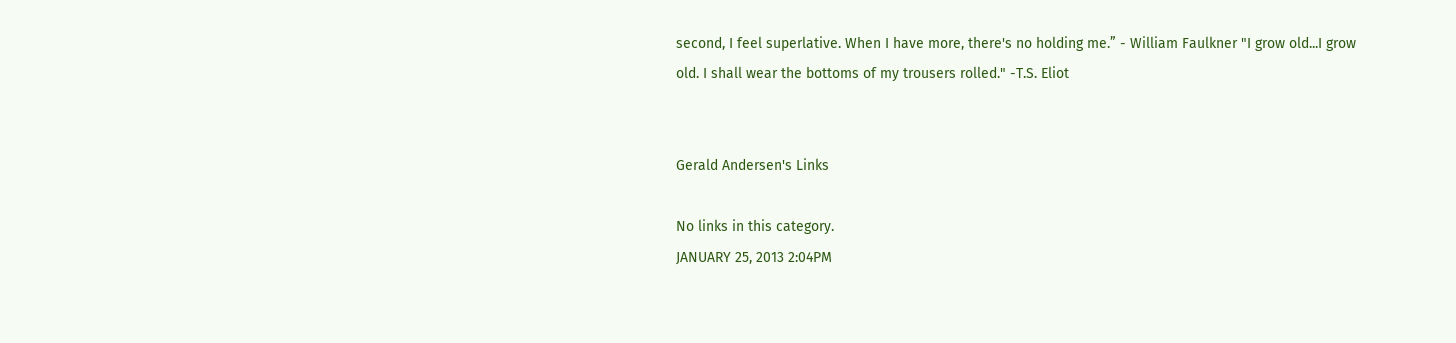second, I feel superlative. When I have more, there's no holding me.” - William Faulkner "I grow old...I grow old. I shall wear the bottoms of my trousers rolled." -T.S. Eliot


Gerald Andersen's Links

No links in this category.
JANUARY 25, 2013 2:04PM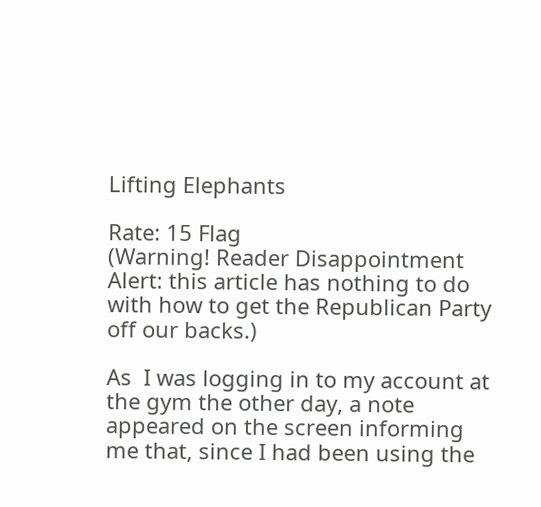Lifting Elephants

Rate: 15 Flag
(Warning! Reader Disappointment Alert: this article has nothing to do with how to get the Republican Party off our backs.)

As  I was logging in to my account at the gym the other day, a note appeared on the screen informing me that, since I had been using the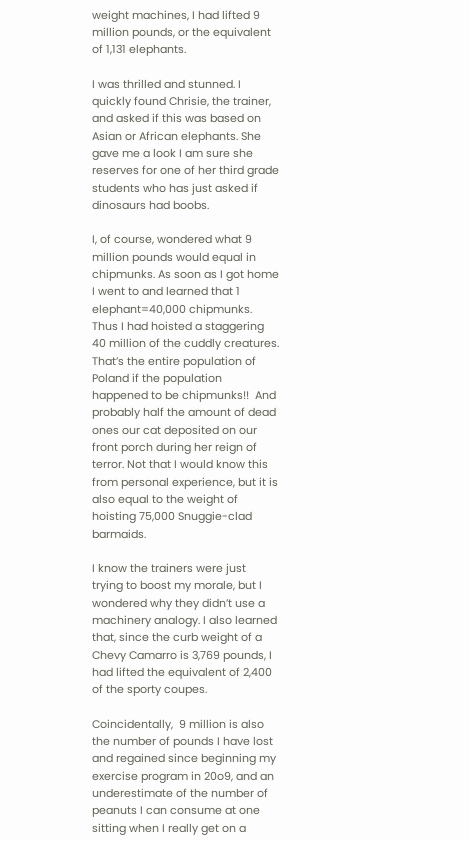weight machines, I had lifted 9 million pounds, or the equivalent of 1,131 elephants.

I was thrilled and stunned. I quickly found Chrisie, the trainer, and asked if this was based on Asian or African elephants. She gave me a look I am sure she reserves for one of her third grade students who has just asked if dinosaurs had boobs.

I, of course, wondered what 9 million pounds would equal in chipmunks. As soon as I got home I went to and learned that 1 elephant=40,000 chipmunks. Thus I had hoisted a staggering 40 million of the cuddly creatures. That’s the entire population of Poland if the population happened to be chipmunks!!  And probably half the amount of dead ones our cat deposited on our front porch during her reign of terror. Not that I would know this from personal experience, but it is also equal to the weight of hoisting 75,000 Snuggie-clad barmaids.

I know the trainers were just trying to boost my morale, but I wondered why they didn’t use a machinery analogy. I also learned that, since the curb weight of a Chevy Camarro is 3,769 pounds, I had lifted the equivalent of 2,400 of the sporty coupes.

Coincidentally,  9 million is also the number of pounds I have lost and regained since beginning my exercise program in 20o9, and an underestimate of the number of peanuts I can consume at one sitting when I really get on a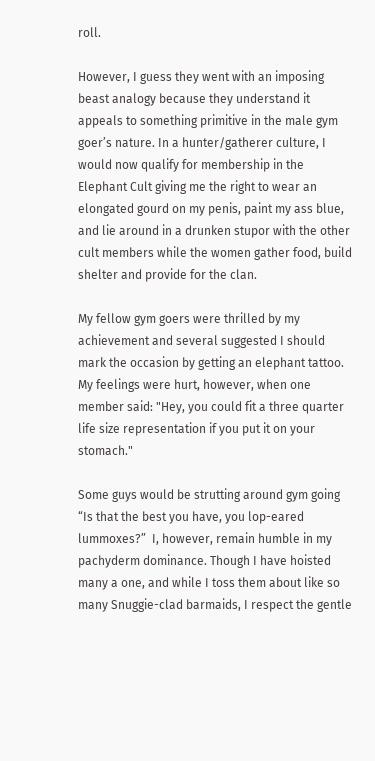roll.

However, I guess they went with an imposing beast analogy because they understand it appeals to something primitive in the male gym goer’s nature. In a hunter/gatherer culture, I would now qualify for membership in the Elephant Cult giving me the right to wear an elongated gourd on my penis, paint my ass blue, and lie around in a drunken stupor with the other cult members while the women gather food, build shelter and provide for the clan.

My fellow gym goers were thrilled by my achievement and several suggested I should mark the occasion by getting an elephant tattoo. My feelings were hurt, however, when one member said: "Hey, you could fit a three quarter life size representation if you put it on your stomach."

Some guys would be strutting around gym going “Is that the best you have, you lop-eared  lummoxes?”  I, however, remain humble in my pachyderm dominance. Though I have hoisted many a one, and while I toss them about like so many Snuggie-clad barmaids, I respect the gentle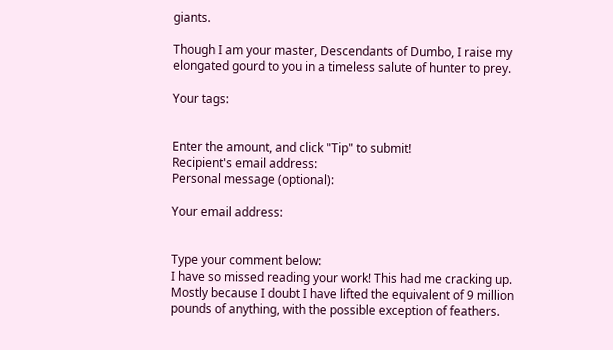giants.

Though I am your master, Descendants of Dumbo, I raise my elongated gourd to you in a timeless salute of hunter to prey.

Your tags:


Enter the amount, and click "Tip" to submit!
Recipient's email address:
Personal message (optional):

Your email address:


Type your comment below:
I have so missed reading your work! This had me cracking up. Mostly because I doubt I have lifted the equivalent of 9 million pounds of anything, with the possible exception of feathers.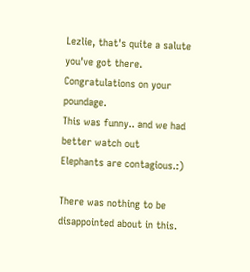Lezlie, that's quite a salute you've got there. Congratulations on your poundage.
This was funny.. and we had better watch out
Elephants are contagious.:)

There was nothing to be disappointed about in this.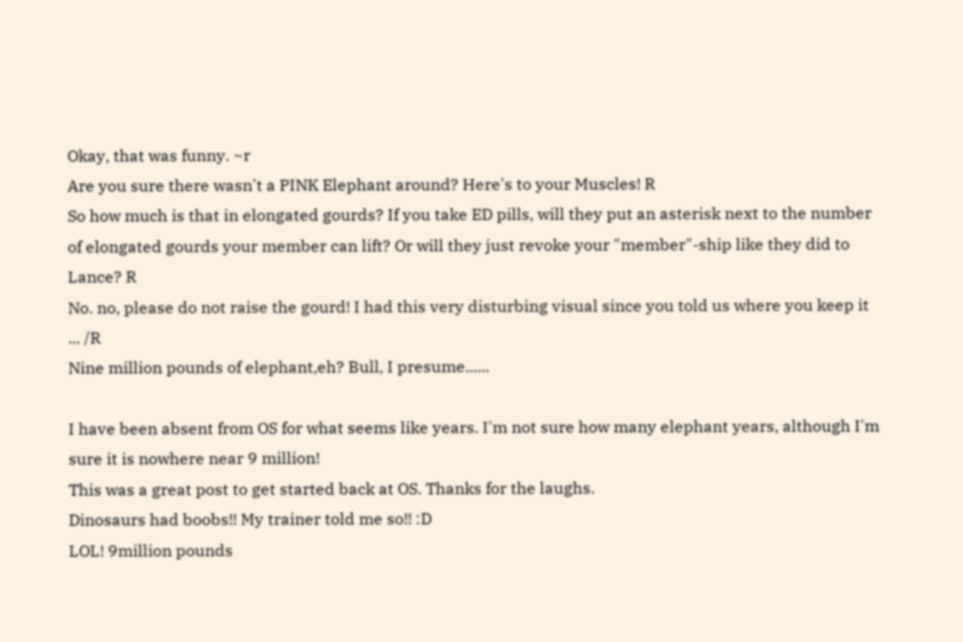Okay, that was funny. ~r
Are you sure there wasn't a PINK Elephant around? Here's to your Muscles! R
So how much is that in elongated gourds? If you take ED pills, will they put an asterisk next to the number of elongated gourds your member can lift? Or will they just revoke your "member"-ship like they did to Lance? R
No. no, please do not raise the gourd! I had this very disturbing visual since you told us where you keep it ... /R
Nine million pounds of elephant,eh? Bull, I presume......

I have been absent from OS for what seems like years. I'm not sure how many elephant years, although I'm sure it is nowhere near 9 million!
This was a great post to get started back at OS. Thanks for the laughs.
Dinosaurs had boobs!! My trainer told me so!! :D
LOL! 9million pounds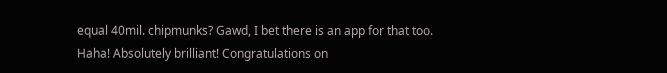equal 40mil. chipmunks? Gawd, I bet there is an app for that too.
Haha! Absolutely brilliant! Congratulations on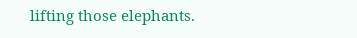lifting those elephants.